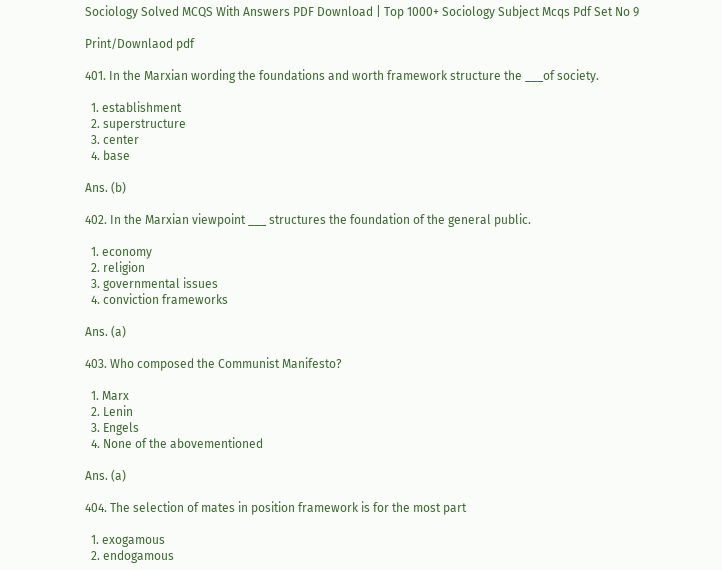Sociology Solved MCQS With Answers PDF Download | Top 1000+ Sociology Subject Mcqs Pdf Set No 9

Print/Downlaod pdf

401. In the Marxian wording the foundations and worth framework structure the ___of society.

  1. establishment
  2. superstructure
  3. center
  4. base

Ans. (b)

402. In the Marxian viewpoint ___ structures the foundation of the general public.

  1. economy
  2. religion
  3. governmental issues
  4. conviction frameworks

Ans. (a)

403. Who composed the Communist Manifesto?

  1. Marx
  2. Lenin
  3. Engels
  4. None of the abovementioned

Ans. (a)

404. The selection of mates in position framework is for the most part

  1. exogamous
  2. endogamous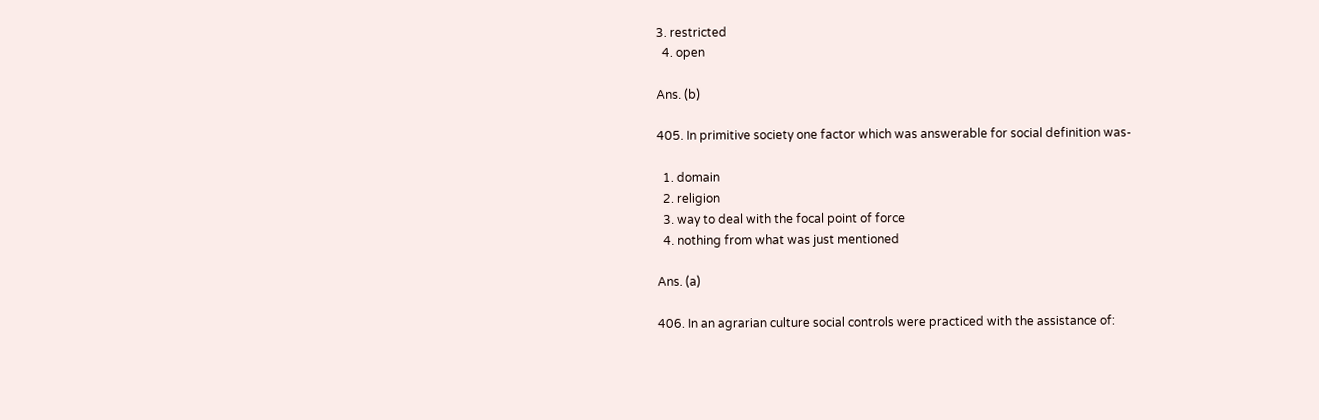3. restricted
  4. open

Ans. (b)

405. In primitive society one factor which was answerable for social definition was-

  1. domain
  2. religion
  3. way to deal with the focal point of force
  4. nothing from what was just mentioned

Ans. (a)

406. In an agrarian culture social controls were practiced with the assistance of: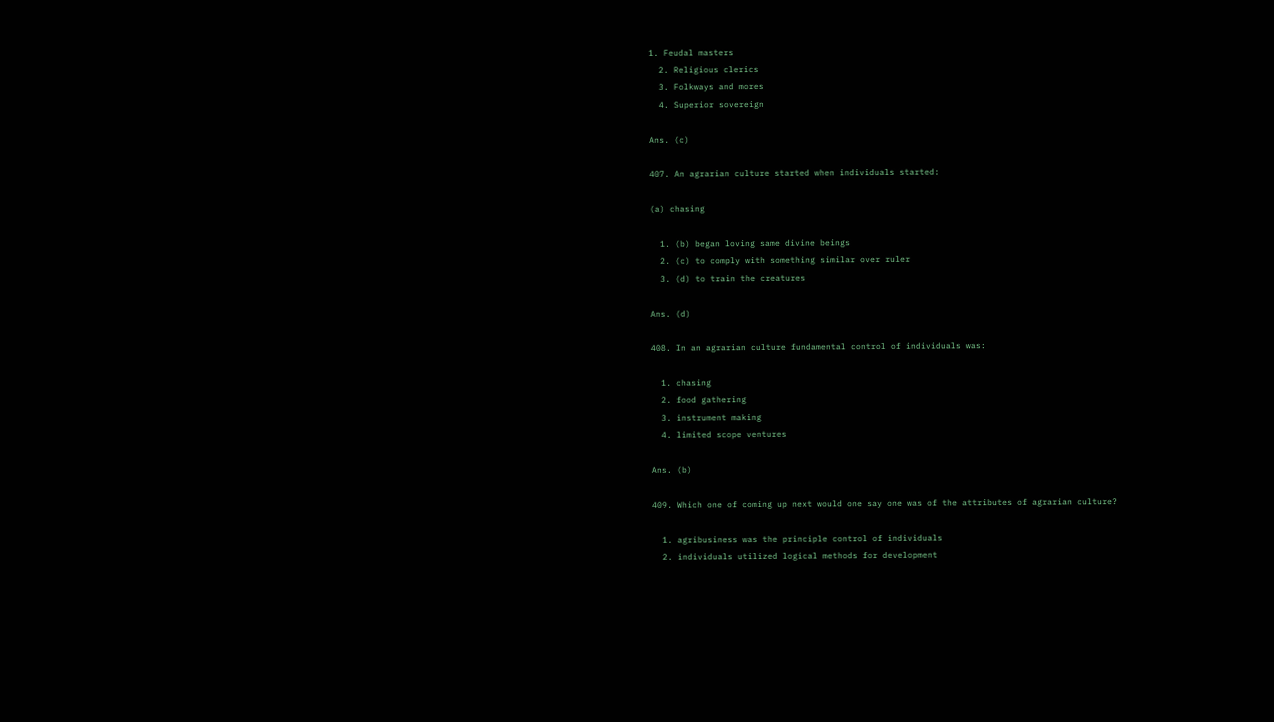1. Feudal masters
  2. Religious clerics
  3. Folkways and mores
  4. Superior sovereign

Ans. (c)

407. An agrarian culture started when individuals started:

(a) chasing

  1. (b) began loving same divine beings
  2. (c) to comply with something similar over ruler
  3. (d) to train the creatures

Ans. (d)

408. In an agrarian culture fundamental control of individuals was:

  1. chasing
  2. food gathering
  3. instrument making
  4. limited scope ventures

Ans. (b)

409. Which one of coming up next would one say one was of the attributes of agrarian culture?

  1. agribusiness was the principle control of individuals
  2. individuals utilized logical methods for development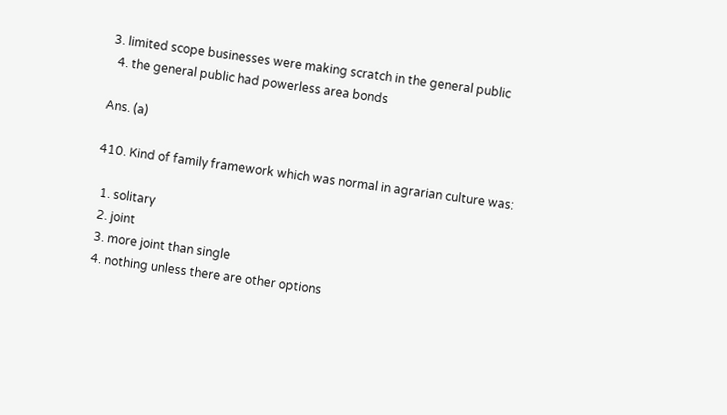3. limited scope businesses were making scratch in the general public
  4. the general public had powerless area bonds

Ans. (a)

410. Kind of family framework which was normal in agrarian culture was:

  1. solitary
  2. joint
  3. more joint than single
  4. nothing unless there are other options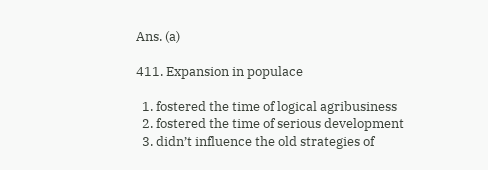Ans. (a)

411. Expansion in populace

  1. fostered the time of logical agribusiness
  2. fostered the time of serious development
  3. didn’t influence the old strategies of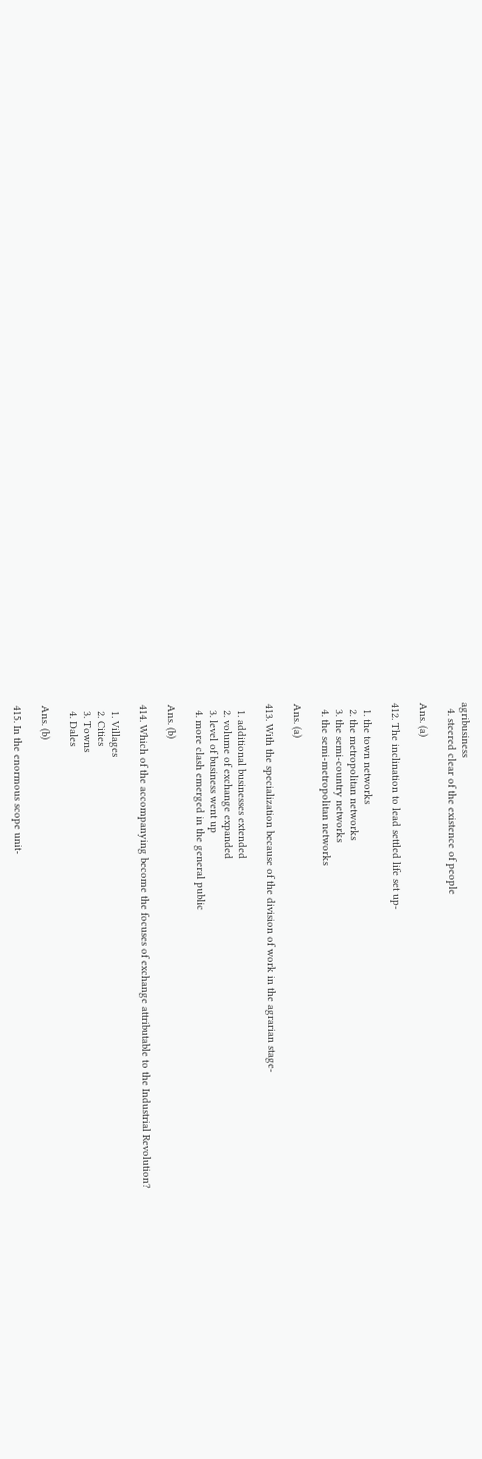agribusiness
  4. steered clear of the existence of people

Ans. (a)

412. The inclination to lead settled life set up-

  1. the town networks
  2. the metropolitan networks
  3. the semi-country networks
  4. the semi-metropolitan networks

Ans. (a)

413. With the specialization because of the division of work in the agrarian stage-

  1. additional businesses extended
  2. volume of exchange expanded
  3. level of business went up
  4. more clash emerged in the general public

Ans. (b)

414. Which of the accompanying become the focuses of exchange attributable to the Industrial Revolution?

  1. Villages
  2. Cities
  3. Towns
  4. Dales

Ans. (b)

415. In the enormous scope unit-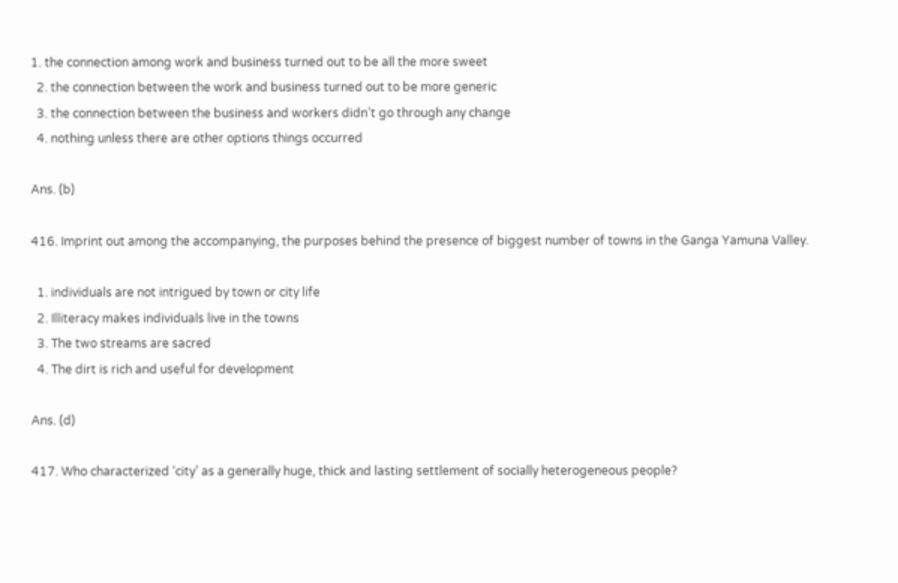1. the connection among work and business turned out to be all the more sweet
  2. the connection between the work and business turned out to be more generic
  3. the connection between the business and workers didn’t go through any change
  4. nothing unless there are other options things occurred

Ans. (b)

416. Imprint out among the accompanying, the purposes behind the presence of biggest number of towns in the Ganga Yamuna Valley.

  1. individuals are not intrigued by town or city life
  2. Illiteracy makes individuals live in the towns
  3. The two streams are sacred
  4. The dirt is rich and useful for development

Ans. (d)

417. Who characterized ‘city’ as a generally huge, thick and lasting settlement of socially heterogeneous people?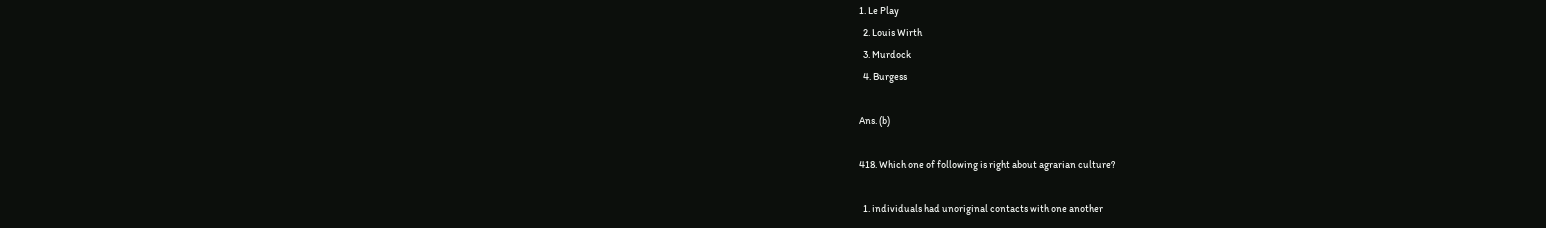1. Le Play
  2. Louis Wirth
  3. Murdock
  4. Burgess

Ans. (b)

418. Which one of following is right about agrarian culture?

  1. individuals had unoriginal contacts with one another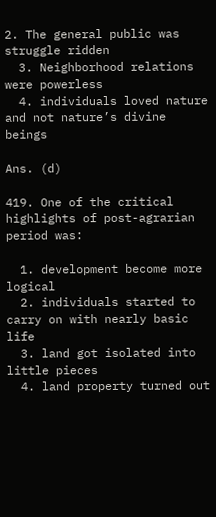2. The general public was struggle ridden
  3. Neighborhood relations were powerless
  4. individuals loved nature and not nature’s divine beings

Ans. (d)

419. One of the critical highlights of post-agrarian period was:

  1. development become more logical
  2. individuals started to carry on with nearly basic life
  3. land got isolated into little pieces
  4. land property turned out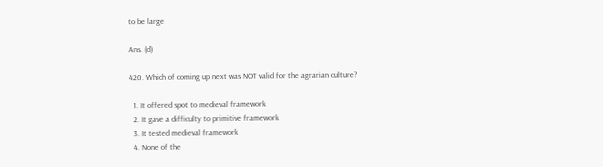to be large

Ans. (d)

420. Which of coming up next was NOT valid for the agrarian culture?

  1. It offered spot to medieval framework
  2. It gave a difficulty to primitive framework
  3. It tested medieval framework
  4. None of the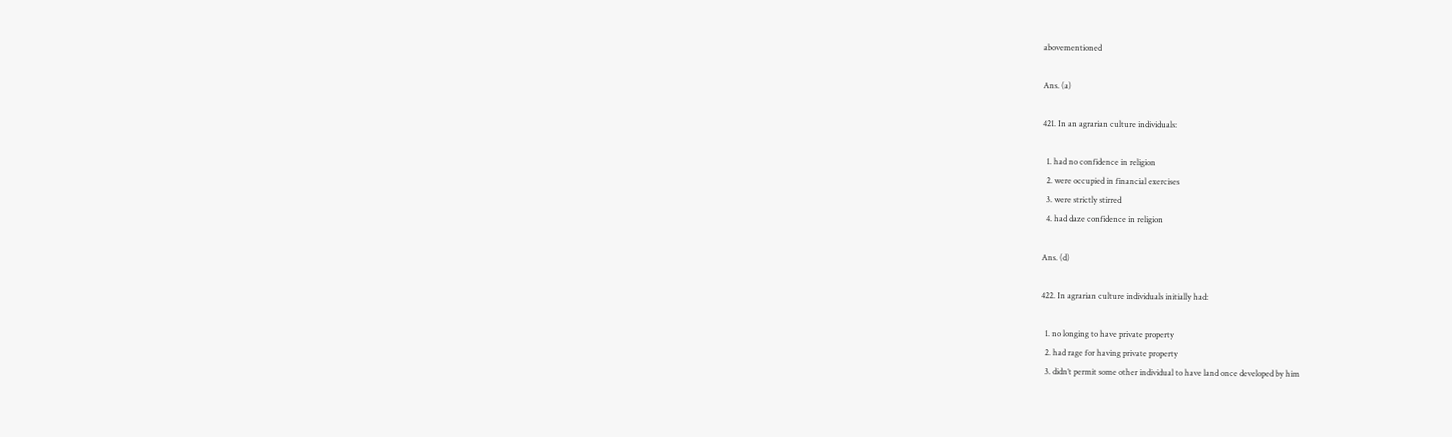abovementioned

Ans. (a)

421. In an agrarian culture individuals:

  1. had no confidence in religion
  2. were occupied in financial exercises
  3. were strictly stirred
  4. had daze confidence in religion

Ans. (d)

422. In agrarian culture individuals initially had:

  1. no longing to have private property
  2. had rage for having private property
  3. didn’t permit some other individual to have land once developed by him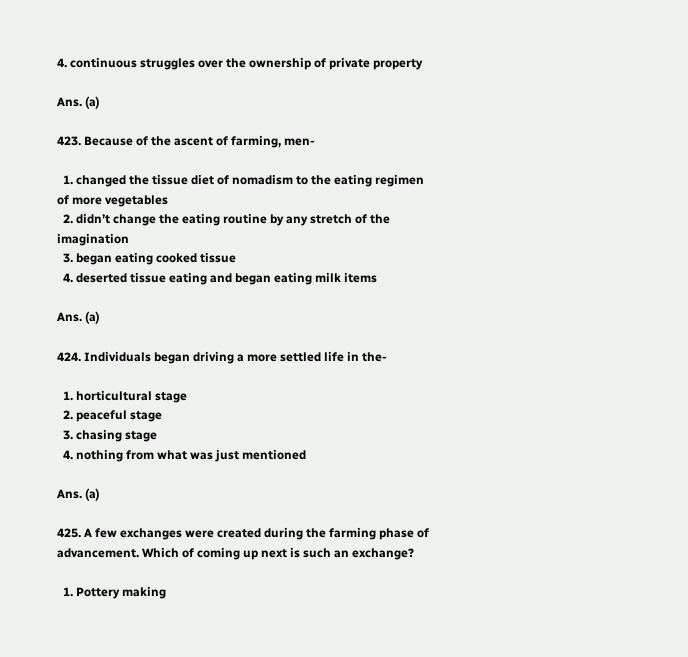4. continuous struggles over the ownership of private property

Ans. (a)

423. Because of the ascent of farming, men-

  1. changed the tissue diet of nomadism to the eating regimen of more vegetables
  2. didn’t change the eating routine by any stretch of the imagination
  3. began eating cooked tissue
  4. deserted tissue eating and began eating milk items

Ans. (a)

424. Individuals began driving a more settled life in the-

  1. horticultural stage
  2. peaceful stage
  3. chasing stage
  4. nothing from what was just mentioned

Ans. (a)

425. A few exchanges were created during the farming phase of advancement. Which of coming up next is such an exchange?

  1. Pottery making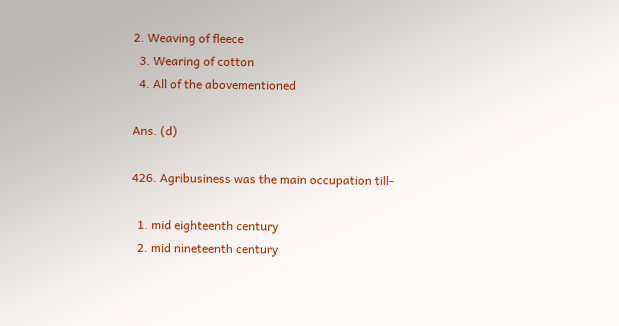2. Weaving of fleece
  3. Wearing of cotton
  4. All of the abovementioned

Ans. (d)

426. Agribusiness was the main occupation till-

  1. mid eighteenth century
  2. mid nineteenth century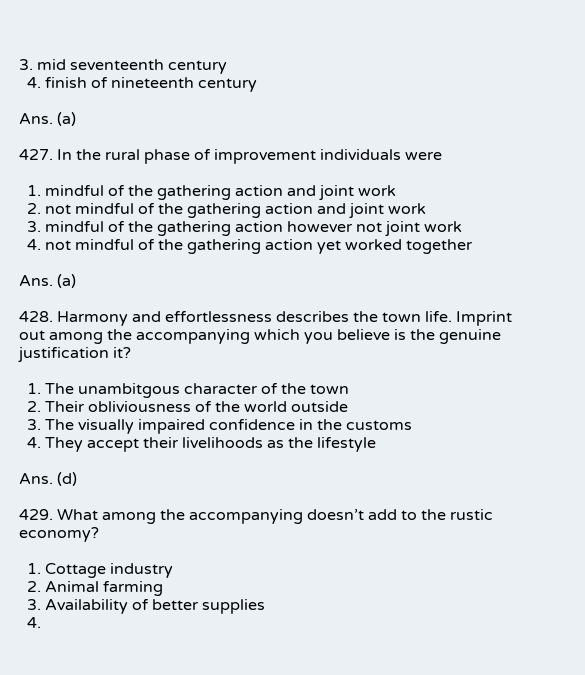3. mid seventeenth century
  4. finish of nineteenth century

Ans. (a)

427. In the rural phase of improvement individuals were

  1. mindful of the gathering action and joint work
  2. not mindful of the gathering action and joint work
  3. mindful of the gathering action however not joint work
  4. not mindful of the gathering action yet worked together

Ans. (a)

428. Harmony and effortlessness describes the town life. Imprint out among the accompanying which you believe is the genuine justification it?

  1. The unambitgous character of the town
  2. Their obliviousness of the world outside
  3. The visually impaired confidence in the customs
  4. They accept their livelihoods as the lifestyle

Ans. (d)

429. What among the accompanying doesn’t add to the rustic economy?

  1. Cottage industry
  2. Animal farming
  3. Availability of better supplies
  4.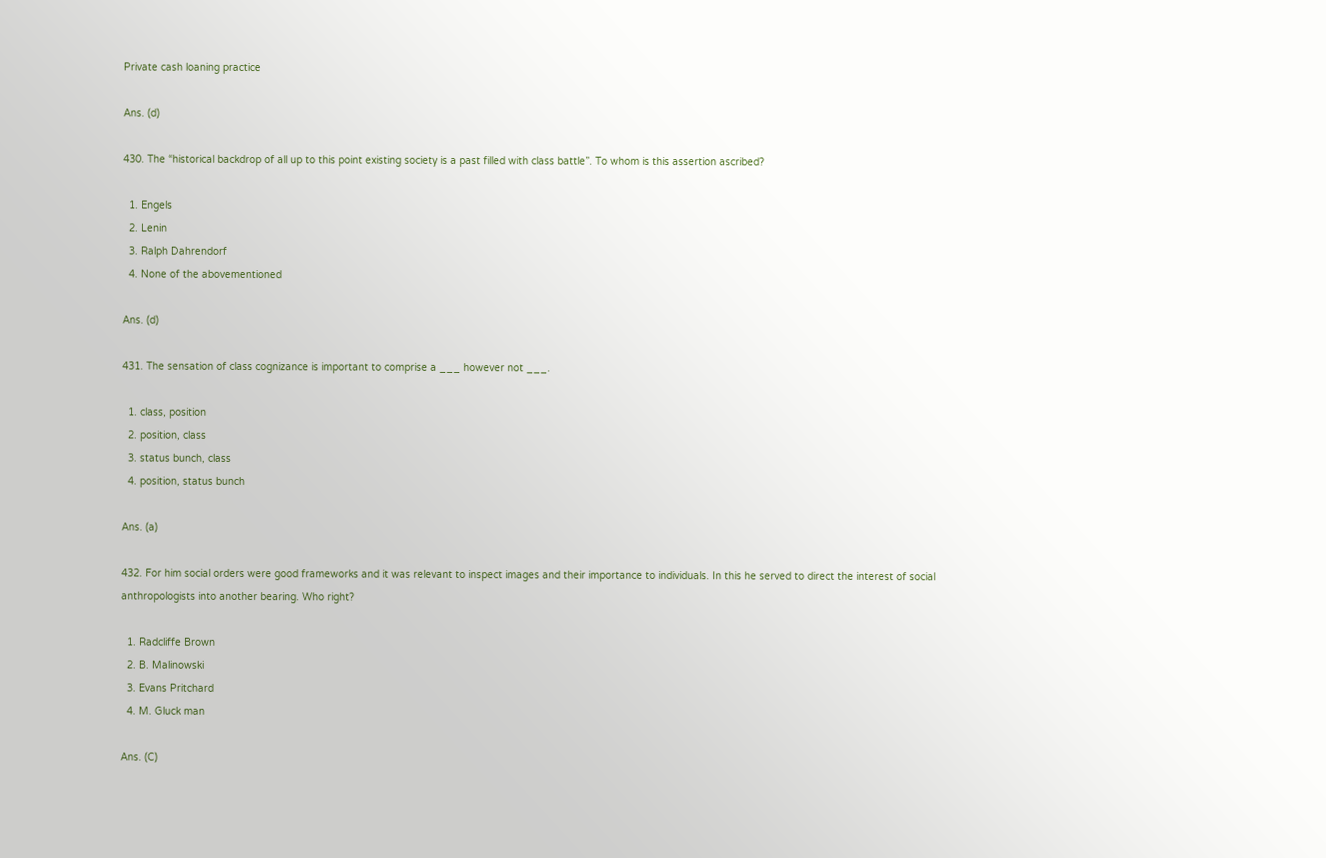Private cash loaning practice

Ans. (d)

430. The “historical backdrop of all up to this point existing society is a past filled with class battle”. To whom is this assertion ascribed?

  1. Engels
  2. Lenin
  3. Ralph Dahrendorf
  4. None of the abovementioned

Ans. (d)

431. The sensation of class cognizance is important to comprise a ___ however not ___.

  1. class, position
  2. position, class
  3. status bunch, class
  4. position, status bunch

Ans. (a)

432. For him social orders were good frameworks and it was relevant to inspect images and their importance to individuals. In this he served to direct the interest of social anthropologists into another bearing. Who right?

  1. Radcliffe Brown
  2. B. Malinowski
  3. Evans Pritchard
  4. M. Gluck man

Ans. (C)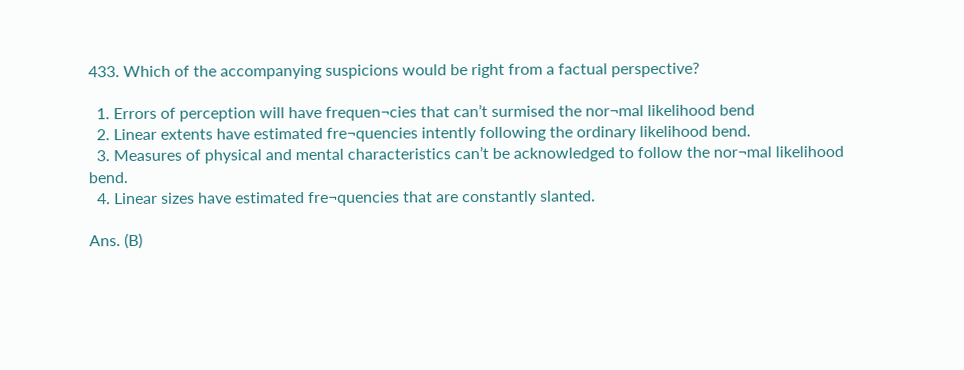433. Which of the accompanying suspicions would be right from a factual perspective?

  1. Errors of perception will have frequen¬cies that can’t surmised the nor¬mal likelihood bend
  2. Linear extents have estimated fre¬quencies intently following the ordinary likelihood bend.
  3. Measures of physical and mental characteristics can’t be acknowledged to follow the nor¬mal likelihood bend.
  4. Linear sizes have estimated fre¬quencies that are constantly slanted.

Ans. (B)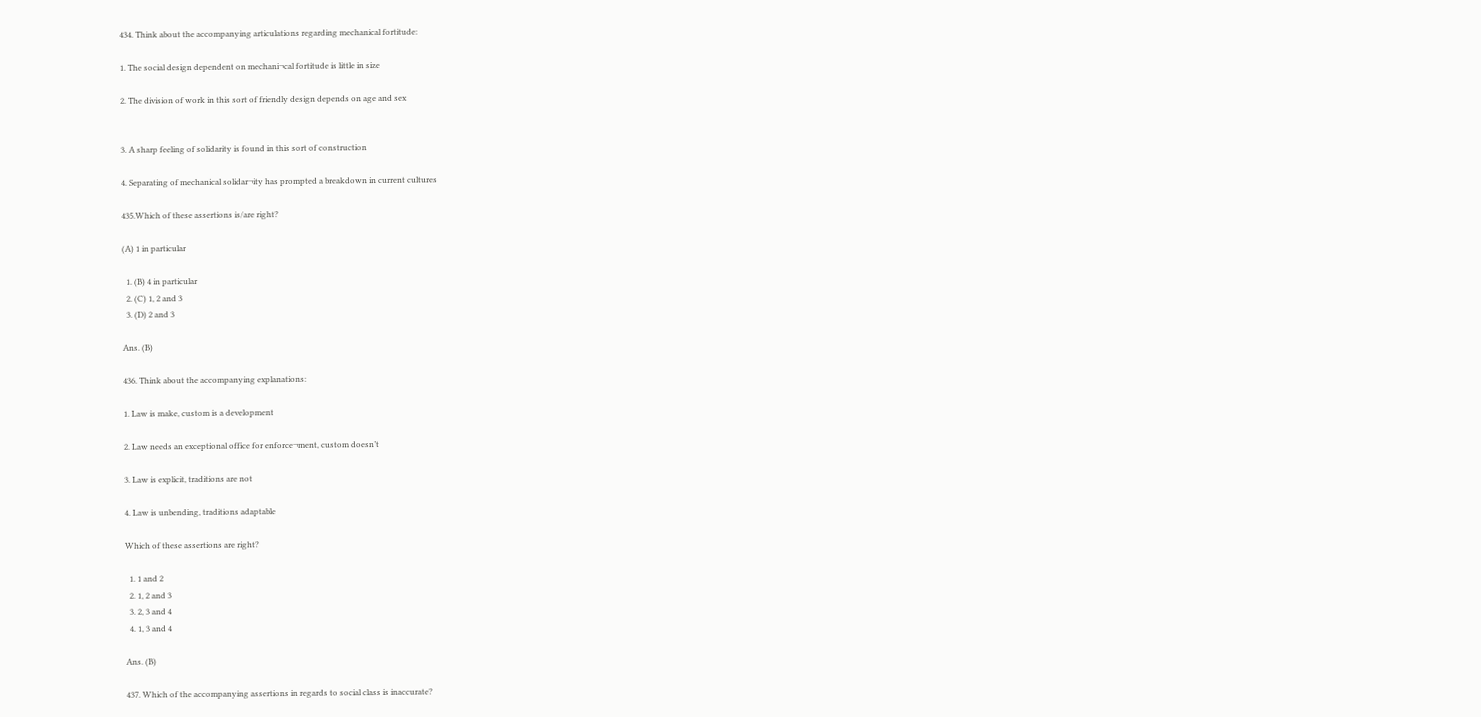434. Think about the accompanying articulations regarding mechanical fortitude:

1. The social design dependent on mechani¬cal fortitude is little in size

2. The division of work in this sort of friendly design depends on age and sex


3. A sharp feeling of solidarity is found in this sort of construction

4. Separating of mechanical solidar¬ity has prompted a breakdown in current cultures

435.Which of these assertions is/are right?

(A) 1 in particular

  1. (B) 4 in particular
  2. (C) 1, 2 and 3
  3. (D) 2 and 3

Ans. (B)

436. Think about the accompanying explanations:

1. Law is make, custom is a development

2. Law needs an exceptional office for enforce¬ment, custom doesn’t

3. Law is explicit, traditions are not

4. Law is unbending, traditions adaptable

Which of these assertions are right?

  1. 1 and 2
  2. 1, 2 and 3
  3. 2, 3 and 4
  4. 1, 3 and 4

Ans. (B)

437. Which of the accompanying assertions in regards to social class is inaccurate?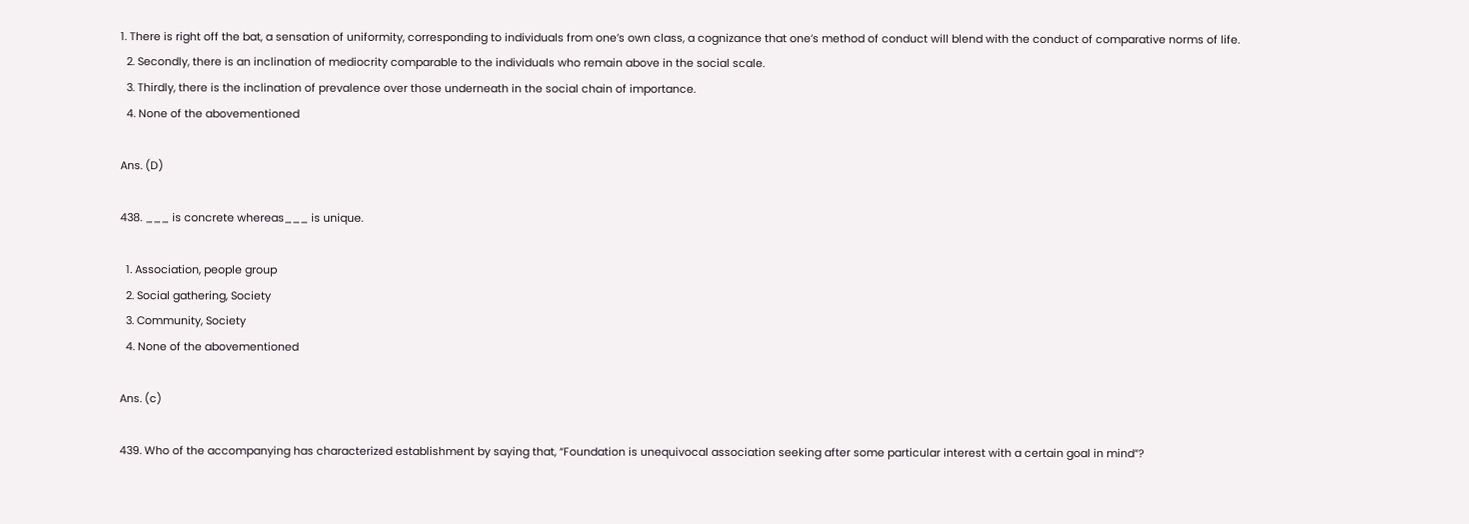1. There is right off the bat, a sensation of uniformity, corresponding to individuals from one’s own class, a cognizance that one’s method of conduct will blend with the conduct of comparative norms of life.
  2. Secondly, there is an inclination of mediocrity comparable to the individuals who remain above in the social scale.
  3. Thirdly, there is the inclination of prevalence over those underneath in the social chain of importance.
  4. None of the abovementioned

Ans. (D)

438. ___ is concrete whereas___ is unique.

  1. Association, people group
  2. Social gathering, Society
  3. Community, Society
  4. None of the abovementioned

Ans. (c)

439. Who of the accompanying has characterized establishment by saying that, “Foundation is unequivocal association seeking after some particular interest with a certain goal in mind”?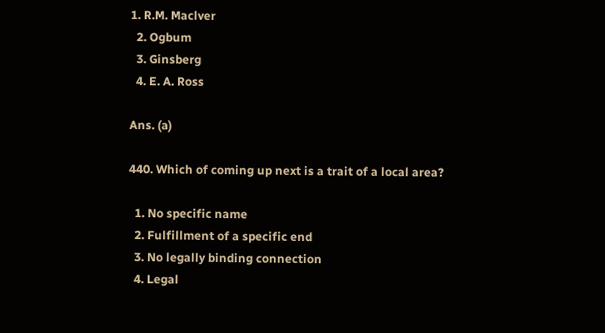1. R.M. Maclver
  2. Ogbum
  3. Ginsberg
  4. E. A. Ross

Ans. (a)

440. Which of coming up next is a trait of a local area?

  1. No specific name
  2. Fulfillment of a specific end
  3. No legally binding connection
  4. Legal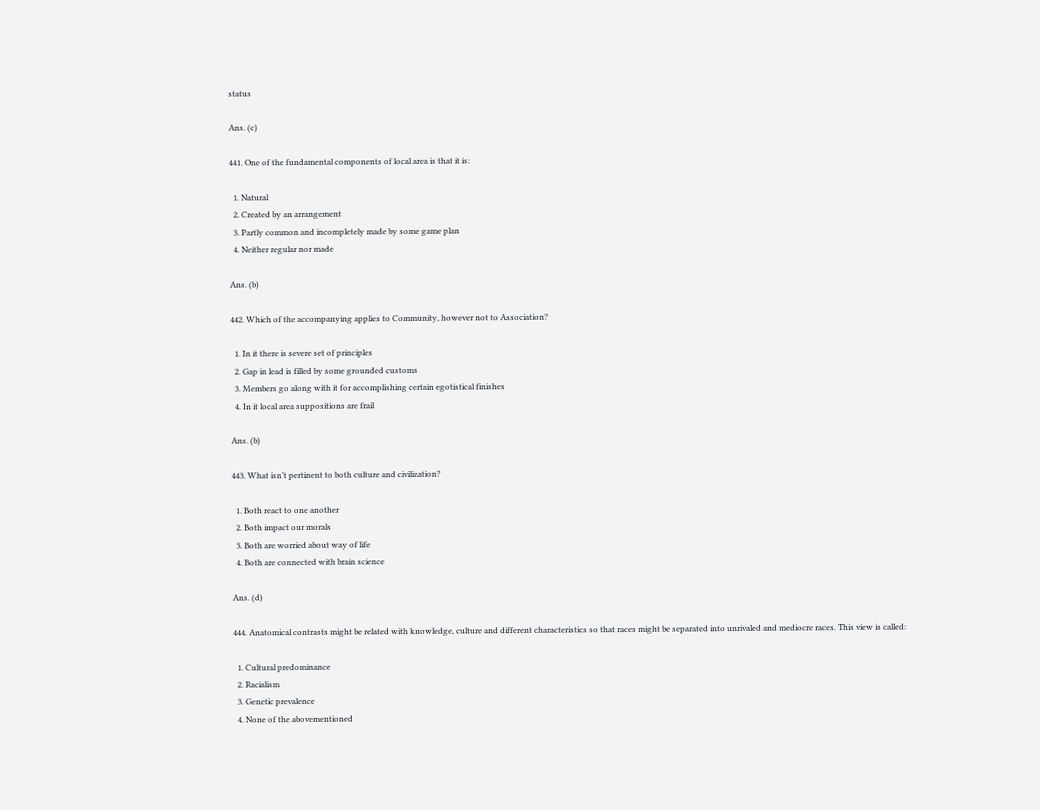status

Ans. (c)

441. One of the fundamental components of local area is that it is:

  1. Natural
  2. Created by an arrangement
  3. Partly common and incompletely made by some game plan
  4. Neither regular nor made

Ans. (b)

442. Which of the accompanying applies to Community, however not to Association?

  1. In it there is severe set of principles
  2. Gap in lead is filled by some grounded customs
  3. Members go along with it for accomplishing certain egotistical finishes
  4. In it local area suppositions are frail

Ans. (b)

443. What isn’t pertinent to both culture and civilization?

  1. Both react to one another
  2. Both impact our morals
  3. Both are worried about way of life
  4. Both are connected with brain science

Ans. (d)

444. Anatomical contrasts might be related with knowledge, culture and different characteristics so that races might be separated into unrivaled and mediocre races. This view is called:

  1. Cultural predominance
  2. Racialism
  3. Genetic prevalence
  4. None of the abovementioned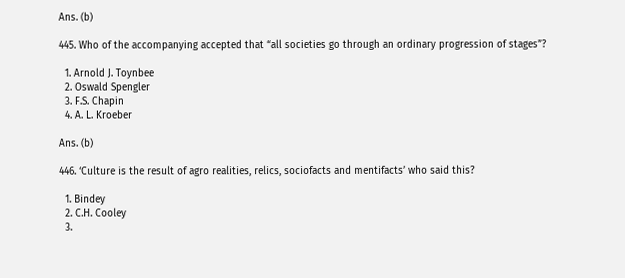Ans. (b)

445. Who of the accompanying accepted that “all societies go through an ordinary progression of stages”?

  1. Arnold J. Toynbee
  2. Oswald Spengler
  3. F.S. Chapin
  4. A. L. Kroeber

Ans. (b)

446. ‘Culture is the result of agro realities, relics, sociofacts and mentifacts’ who said this?

  1. Bindey
  2. C.H. Cooley
  3.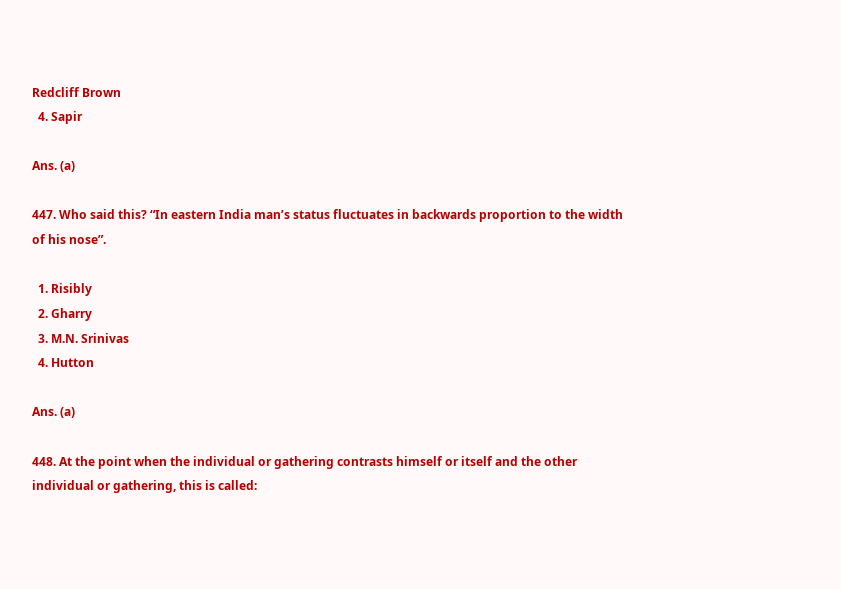Redcliff Brown
  4. Sapir

Ans. (a)

447. Who said this? “In eastern India man’s status fluctuates in backwards proportion to the width of his nose”.

  1. Risibly
  2. Gharry
  3. M.N. Srinivas
  4. Hutton

Ans. (a)

448. At the point when the individual or gathering contrasts himself or itself and the other individual or gathering, this is called: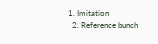1. Imitation
  2. Reference bunch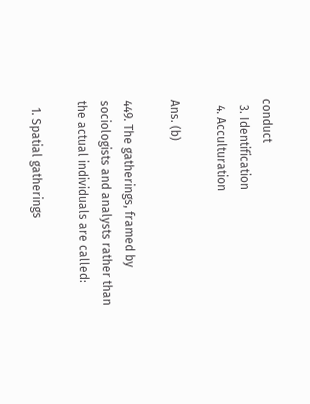conduct
  3. Identification
  4. Acculturation

Ans. (b)

449. The gatherings, framed by sociologists and analysts rather than the actual individuals are called:

  1. Spatial gatherings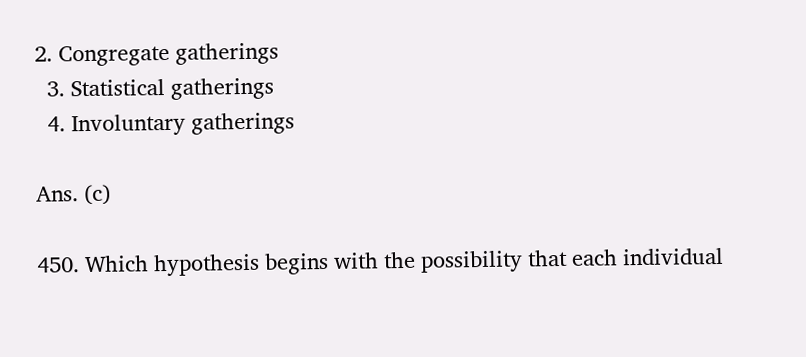2. Congregate gatherings
  3. Statistical gatherings
  4. Involuntary gatherings

Ans. (c)

450. Which hypothesis begins with the possibility that each individual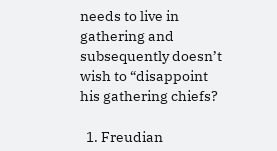needs to live in gathering and subsequently doesn’t wish to “disappoint his gathering chiefs?

  1. Freudian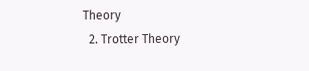Theory
  2. Trotter Theory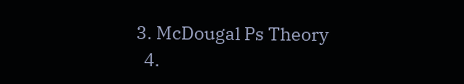3. McDougal Ps Theory
  4.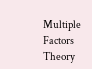Multiple Factors Theory